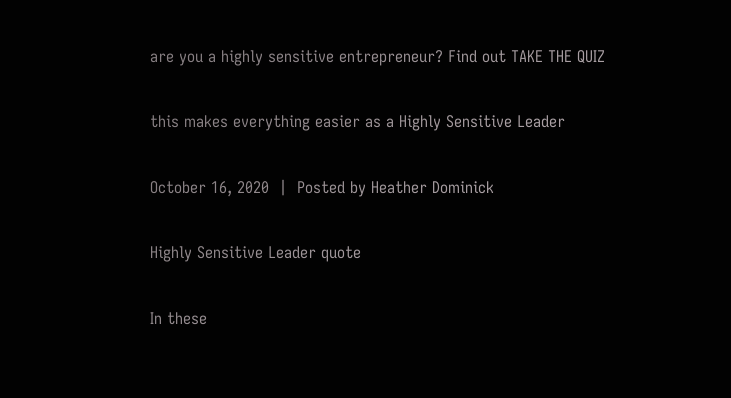are you a highly sensitive entrepreneur? Find out TAKE THE QUIZ

this makes everything easier as a Highly Sensitive Leader

October 16, 2020  |  Posted by Heather Dominick

Highly Sensitive Leader quote

In these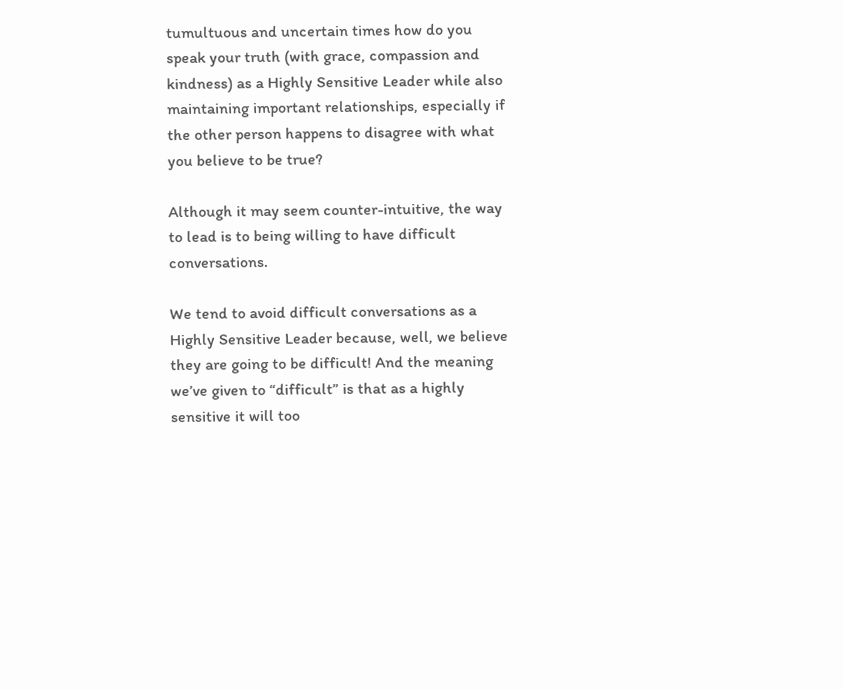tumultuous and uncertain times how do you speak your truth (with grace, compassion and kindness) as a Highly Sensitive Leader while also maintaining important relationships, especially if the other person happens to disagree with what you believe to be true?

Although it may seem counter-intuitive, the way to lead is to being willing to have difficult conversations.

We tend to avoid difficult conversations as a Highly Sensitive Leader because, well, we believe they are going to be difficult! And the meaning we’ve given to “difficult” is that as a highly sensitive it will too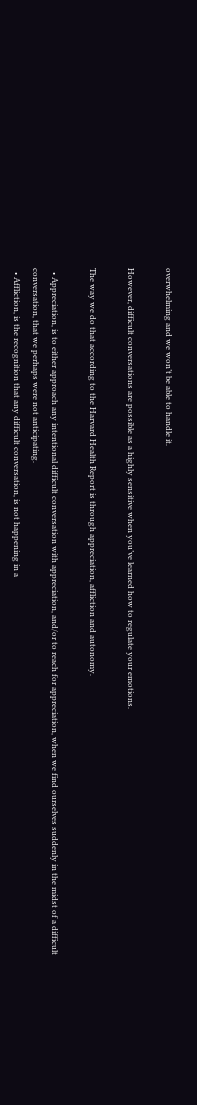overwhelming and we won’t be able to handle it.

However, difficult conversations are possible as a highly sensitive when you’ve learned how to regulate your emotions.

The way we do that according to the Harvard Health Report is through appreciation, affliction and autonomy.

  • Appreciation, is to either approach any intentional difficult conversation with appreciation, and/or to reach for appreciation, when we find ourselves suddenly in the midst of a difficult conversation, that we perhaps were not anticipating.
  • Affliction, is the recognition that any difficult conversation, is not happening in a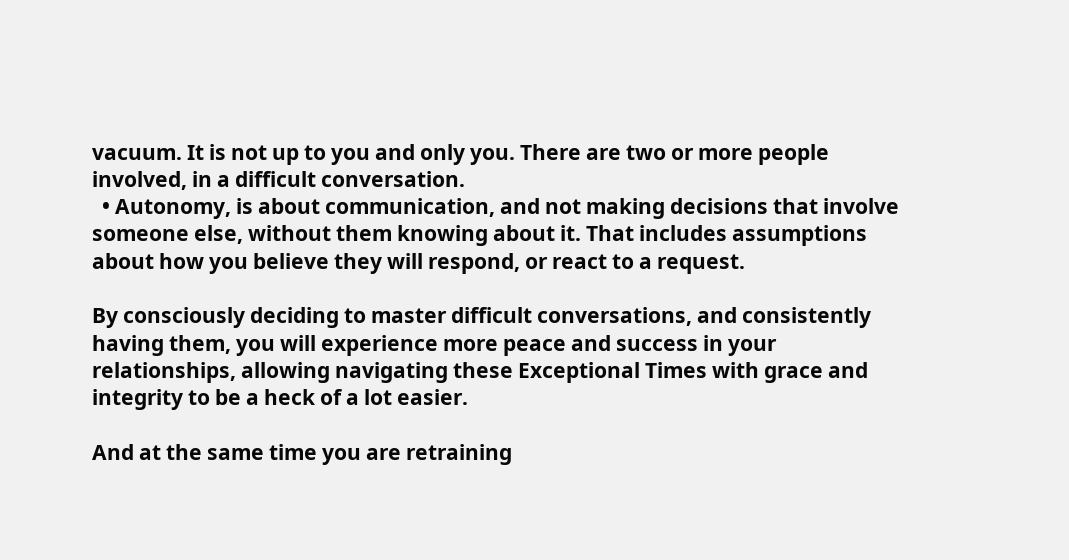vacuum. It is not up to you and only you. There are two or more people involved, in a difficult conversation.
  • Autonomy, is about communication, and not making decisions that involve someone else, without them knowing about it. That includes assumptions about how you believe they will respond, or react to a request.

By consciously deciding to master difficult conversations, and consistently having them, you will experience more peace and success in your relationships, allowing navigating these Exceptional Times with grace and integrity to be a heck of a lot easier.

And at the same time you are retraining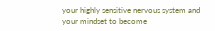your highly sensitive nervous system and your mindset to become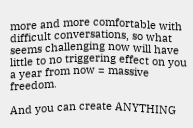more and more comfortable with difficult conversations, so what seems challenging now will have little to no triggering effect on you a year from now = massive freedom.

And you can create ANYTHING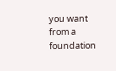you want from a foundation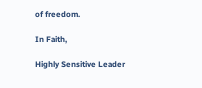of freedom.

In Faith,

Highly Sensitive Leader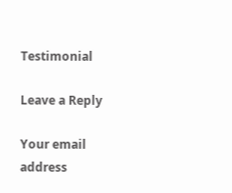Testimonial

Leave a Reply

Your email address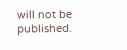will not be published.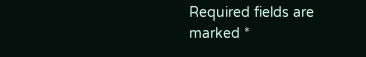Required fields are marked *